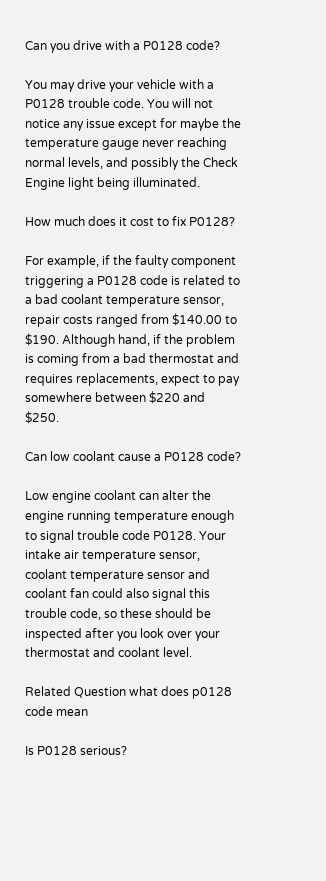Can you drive with a P0128 code?

You may drive your vehicle with a P0128 trouble code. You will not notice any issue except for maybe the temperature gauge never reaching normal levels, and possibly the Check Engine light being illuminated.

How much does it cost to fix P0128?

For example, if the faulty component triggering a P0128 code is related to a bad coolant temperature sensor, repair costs ranged from $140.00 to $190. Although hand, if the problem is coming from a bad thermostat and requires replacements, expect to pay somewhere between $220 and $250.

Can low coolant cause a P0128 code?

Low engine coolant can alter the engine running temperature enough to signal trouble code P0128. Your intake air temperature sensor, coolant temperature sensor and coolant fan could also signal this trouble code, so these should be inspected after you look over your thermostat and coolant level.

Related Question what does p0128 code mean

Is P0128 serious?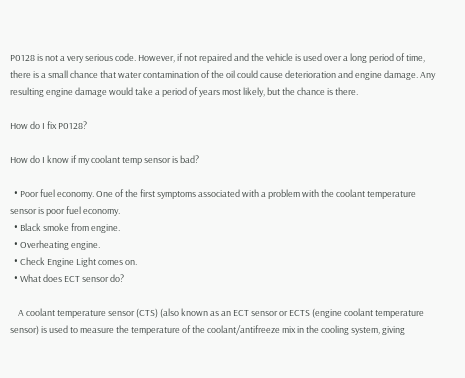P0128 is not a very serious code. However, if not repaired and the vehicle is used over a long period of time, there is a small chance that water contamination of the oil could cause deterioration and engine damage. Any resulting engine damage would take a period of years most likely, but the chance is there.

How do I fix P0128?

How do I know if my coolant temp sensor is bad?

  • Poor fuel economy. One of the first symptoms associated with a problem with the coolant temperature sensor is poor fuel economy.
  • Black smoke from engine.
  • Overheating engine.
  • Check Engine Light comes on.
  • What does ECT sensor do?

    A coolant temperature sensor (CTS) (also known as an ECT sensor or ECTS (engine coolant temperature sensor) is used to measure the temperature of the coolant/antifreeze mix in the cooling system, giving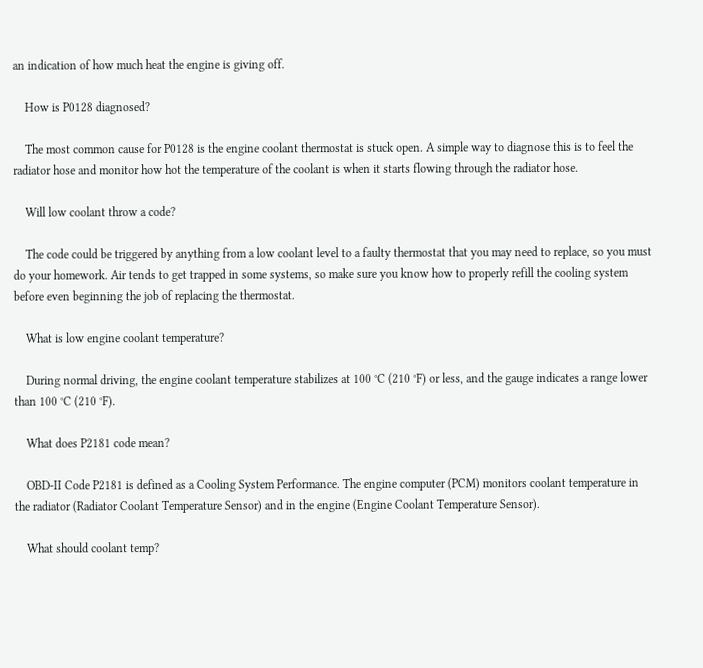an indication of how much heat the engine is giving off.

    How is P0128 diagnosed?

    The most common cause for P0128 is the engine coolant thermostat is stuck open. A simple way to diagnose this is to feel the radiator hose and monitor how hot the temperature of the coolant is when it starts flowing through the radiator hose.

    Will low coolant throw a code?

    The code could be triggered by anything from a low coolant level to a faulty thermostat that you may need to replace, so you must do your homework. Air tends to get trapped in some systems, so make sure you know how to properly refill the cooling system before even beginning the job of replacing the thermostat.

    What is low engine coolant temperature?

    During normal driving, the engine coolant temperature stabilizes at 100 °C (210 °F) or less, and the gauge indicates a range lower than 100 °C (210 °F).

    What does P2181 code mean?

    OBD-II Code P2181 is defined as a Cooling System Performance. The engine computer (PCM) monitors coolant temperature in the radiator (Radiator Coolant Temperature Sensor) and in the engine (Engine Coolant Temperature Sensor).

    What should coolant temp?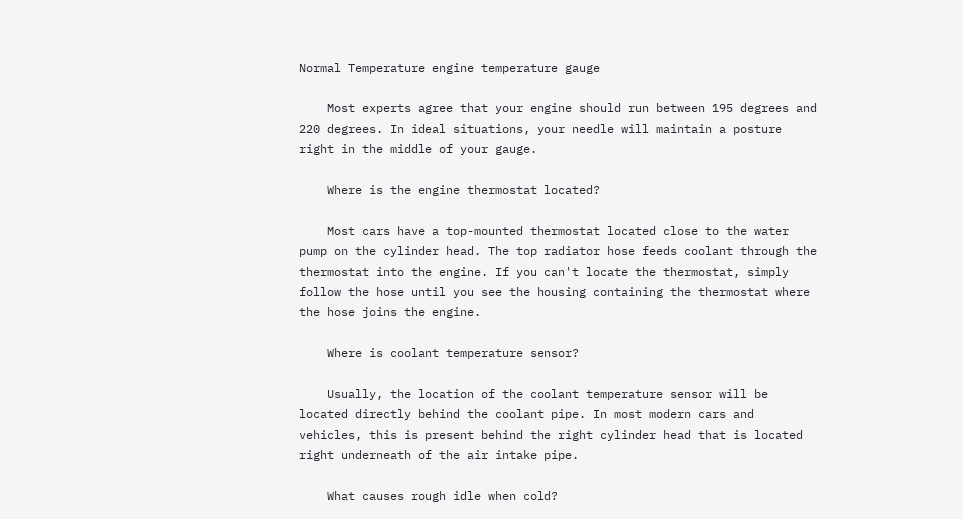Normal Temperature engine temperature gauge

    Most experts agree that your engine should run between 195 degrees and 220 degrees. In ideal situations, your needle will maintain a posture right in the middle of your gauge.

    Where is the engine thermostat located?

    Most cars have a top-mounted thermostat located close to the water pump on the cylinder head. The top radiator hose feeds coolant through the thermostat into the engine. If you can't locate the thermostat, simply follow the hose until you see the housing containing the thermostat where the hose joins the engine.

    Where is coolant temperature sensor?

    Usually, the location of the coolant temperature sensor will be located directly behind the coolant pipe. In most modern cars and vehicles, this is present behind the right cylinder head that is located right underneath of the air intake pipe.

    What causes rough idle when cold?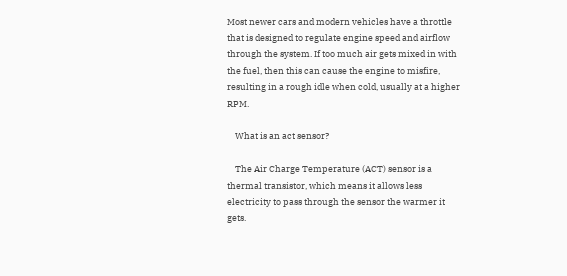Most newer cars and modern vehicles have a throttle that is designed to regulate engine speed and airflow through the system. If too much air gets mixed in with the fuel, then this can cause the engine to misfire, resulting in a rough idle when cold, usually at a higher RPM.

    What is an act sensor?

    The Air Charge Temperature (ACT) sensor is a thermal transistor, which means it allows less electricity to pass through the sensor the warmer it gets.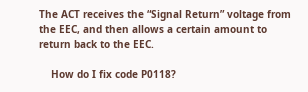The ACT receives the “Signal Return” voltage from the EEC, and then allows a certain amount to return back to the EEC.

    How do I fix code P0118?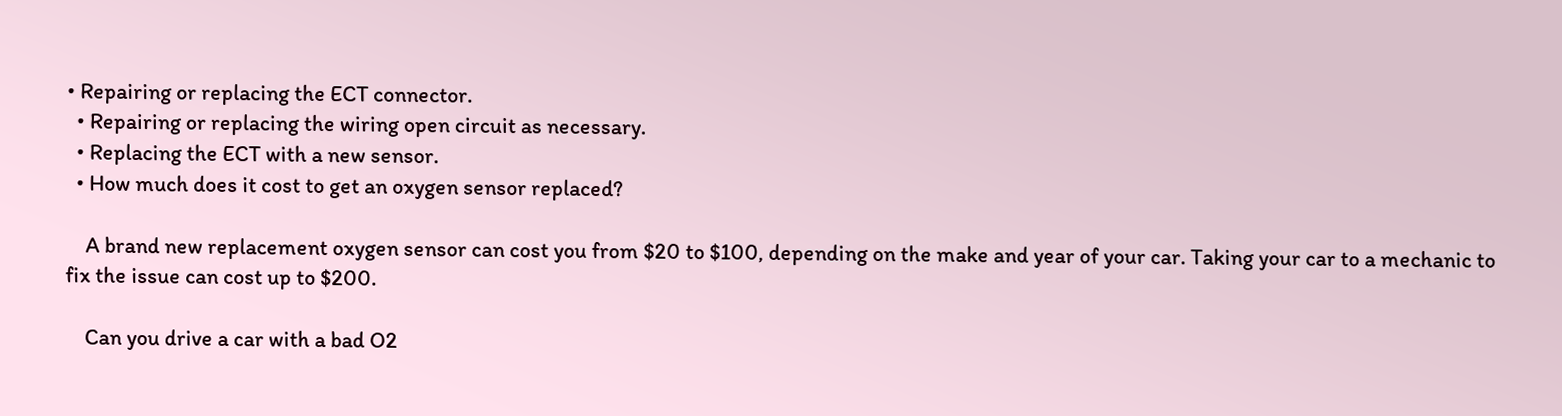• Repairing or replacing the ECT connector.
  • Repairing or replacing the wiring open circuit as necessary.
  • Replacing the ECT with a new sensor.
  • How much does it cost to get an oxygen sensor replaced?

    A brand new replacement oxygen sensor can cost you from $20 to $100, depending on the make and year of your car. Taking your car to a mechanic to fix the issue can cost up to $200.

    Can you drive a car with a bad O2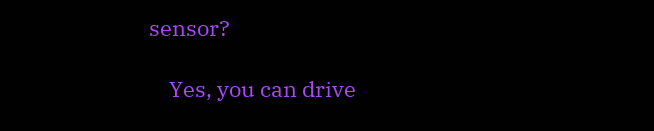sensor?

    Yes, you can drive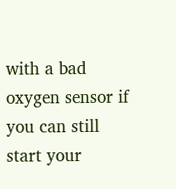with a bad oxygen sensor if you can still start your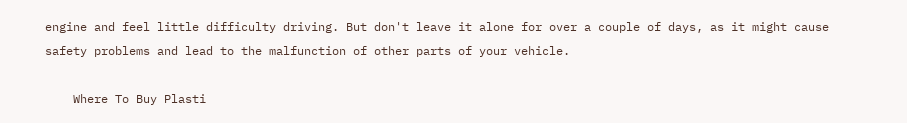engine and feel little difficulty driving. But don't leave it alone for over a couple of days, as it might cause safety problems and lead to the malfunction of other parts of your vehicle.

    Where To Buy Plasti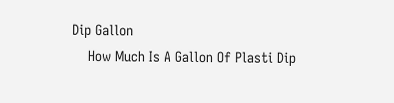Dip Gallon
    How Much Is A Gallon Of Plasti Dip